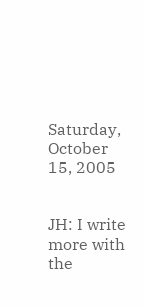Saturday, October 15, 2005


JH: I write more with the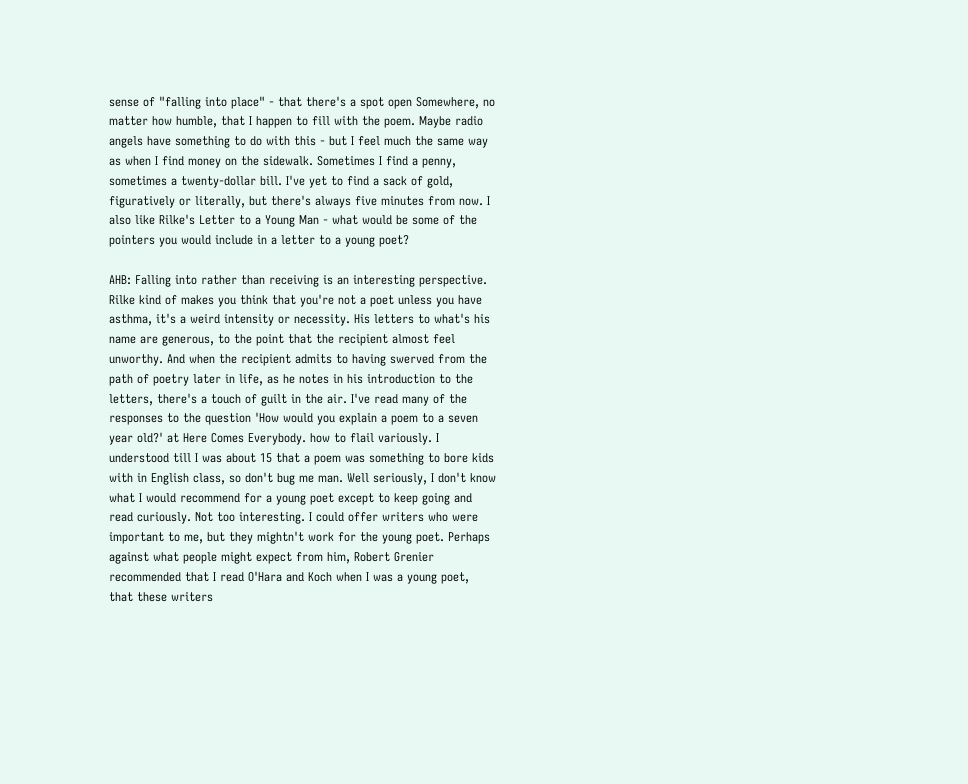sense of "falling into place" - that there's a spot open Somewhere, no matter how humble, that I happen to fill with the poem. Maybe radio angels have something to do with this - but I feel much the same way as when I find money on the sidewalk. Sometimes I find a penny, sometimes a twenty-dollar bill. I've yet to find a sack of gold, figuratively or literally, but there's always five minutes from now. I also like Rilke's Letter to a Young Man - what would be some of the pointers you would include in a letter to a young poet?

AHB: Falling into rather than receiving is an interesting perspective. Rilke kind of makes you think that you're not a poet unless you have asthma, it's a weird intensity or necessity. His letters to what's his name are generous, to the point that the recipient almost feel unworthy. And when the recipient admits to having swerved from the path of poetry later in life, as he notes in his introduction to the letters, there's a touch of guilt in the air. I've read many of the responses to the question 'How would you explain a poem to a seven year old?' at Here Comes Everybody. how to flail variously. I understood till I was about 15 that a poem was something to bore kids with in English class, so don't bug me man. Well seriously, I don't know what I would recommend for a young poet except to keep going and read curiously. Not too interesting. I could offer writers who were important to me, but they mightn't work for the young poet. Perhaps against what people might expect from him, Robert Grenier recommended that I read O'Hara and Koch when I was a young poet, that these writers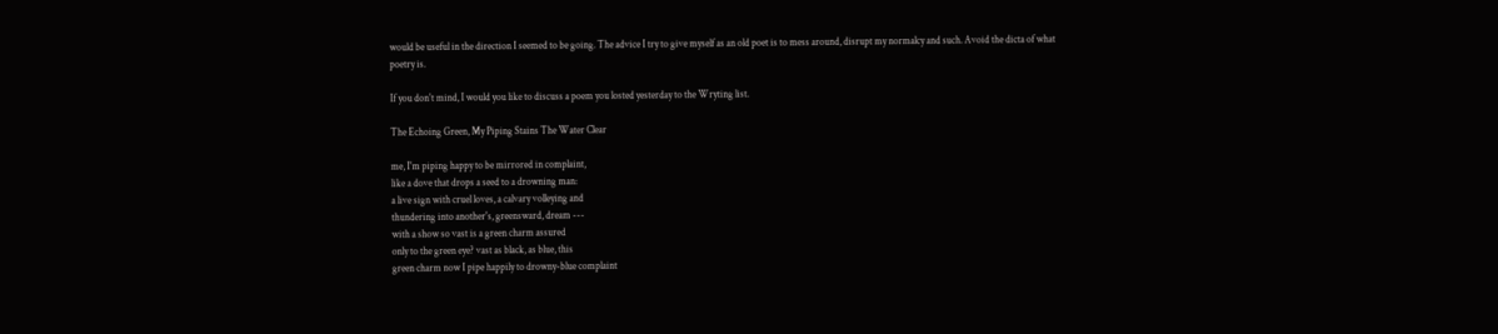would be useful in the direction I seemed to be going. The advice I try to give myself as an old poet is to mess around, disrupt my normalcy and such. Avoid the dicta of what poetry is.

If you don't mind, I would you like to discuss a poem you losted yesterday to the Wryting list.

The Echoing Green, My Piping Stains The Water Clear

me, I'm piping happy to be mirrored in complaint,
like a dove that drops a seed to a drowning man:
a live sign with cruel loves, a calvary volleying and
thundering into another's, greensward, dream ---
with a show so vast is a green charm assured
only to the green eye? vast as black, as blue, this
green charm now I pipe happily to drowny-blue complaint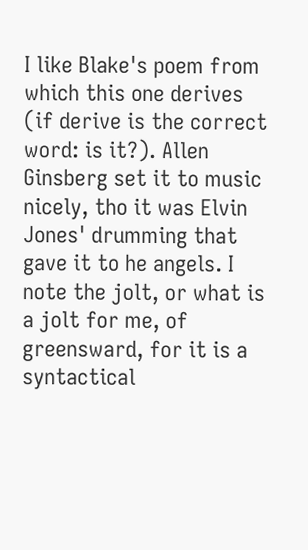I like Blake's poem from which this one derives (if derive is the correct word: is it?). Allen Ginsberg set it to music nicely, tho it was Elvin Jones' drumming that gave it to he angels. I note the jolt, or what is a jolt for me, of greensward, for it is a syntactical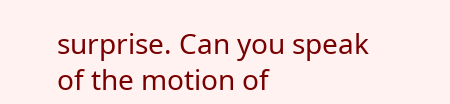surprise. Can you speak of the motion of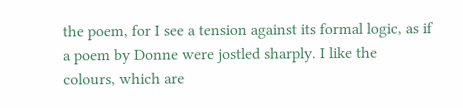the poem, for I see a tension against its formal logic, as if a poem by Donne were jostled sharply. I like the colours, which are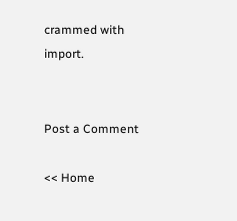crammed with import.


Post a Comment

<< Home